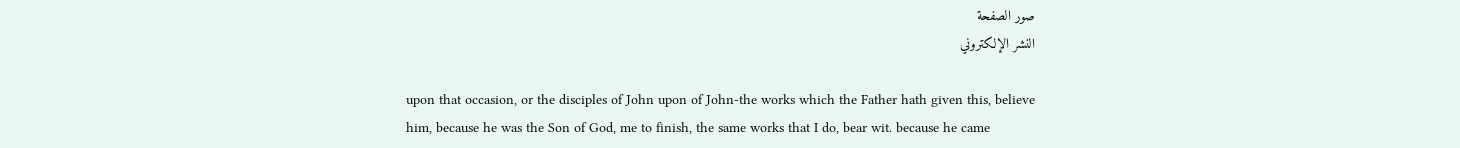صور الصفحة
النشر الإلكتروني

upon that occasion, or the disciples of John upon of John-the works which the Father hath given this, believe him, because he was the Son of God, me to finish, the same works that I do, bear wit. because he came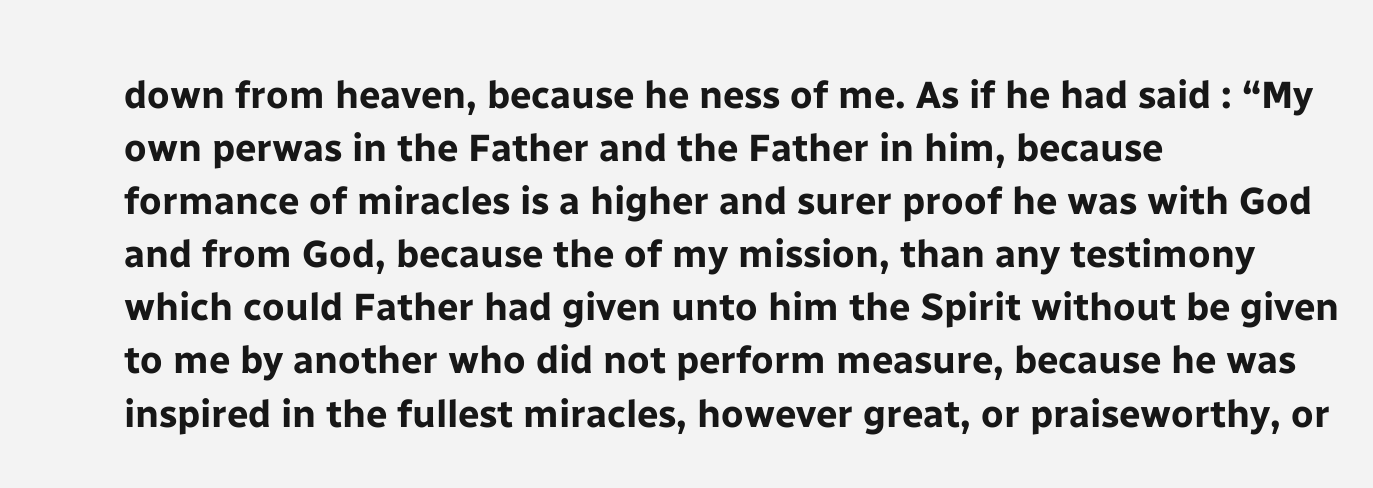down from heaven, because he ness of me. As if he had said : “My own perwas in the Father and the Father in him, because formance of miracles is a higher and surer proof he was with God and from God, because the of my mission, than any testimony which could Father had given unto him the Spirit without be given to me by another who did not perform measure, because he was inspired in the fullest miracles, however great, or praiseworthy, or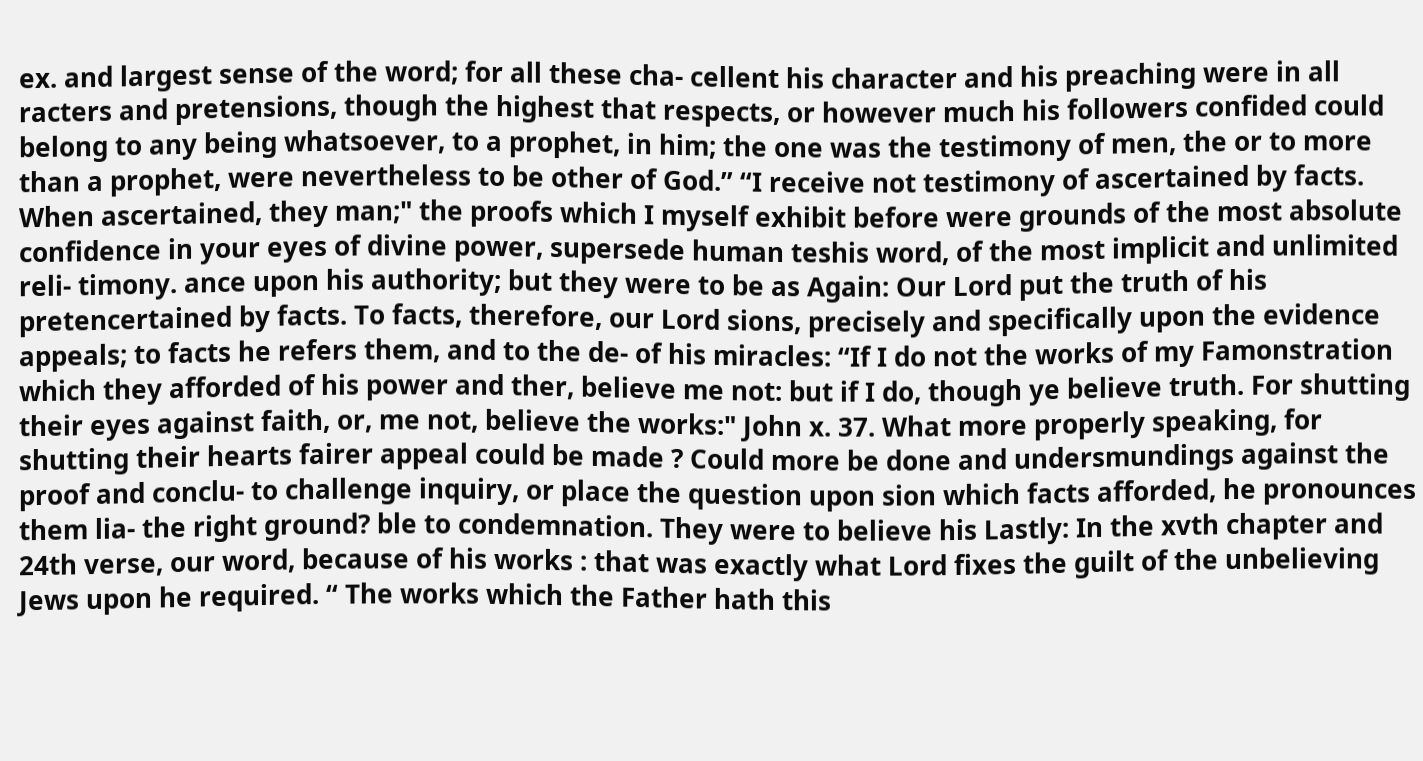ex. and largest sense of the word; for all these cha- cellent his character and his preaching were in all racters and pretensions, though the highest that respects, or however much his followers confided could belong to any being whatsoever, to a prophet, in him; the one was the testimony of men, the or to more than a prophet, were nevertheless to be other of God.” “I receive not testimony of ascertained by facts. When ascertained, they man;" the proofs which I myself exhibit before were grounds of the most absolute confidence in your eyes of divine power, supersede human teshis word, of the most implicit and unlimited reli- timony. ance upon his authority; but they were to be as Again: Our Lord put the truth of his pretencertained by facts. To facts, therefore, our Lord sions, precisely and specifically upon the evidence appeals; to facts he refers them, and to the de- of his miracles: “If I do not the works of my Famonstration which they afforded of his power and ther, believe me not: but if I do, though ye believe truth. For shutting their eyes against faith, or, me not, believe the works:" John x. 37. What more properly speaking, for shutting their hearts fairer appeal could be made ? Could more be done and undersmundings against the proof and conclu- to challenge inquiry, or place the question upon sion which facts afforded, he pronounces them lia- the right ground? ble to condemnation. They were to believe his Lastly: In the xvth chapter and 24th verse, our word, because of his works : that was exactly what Lord fixes the guilt of the unbelieving Jews upon he required. “ The works which the Father hath this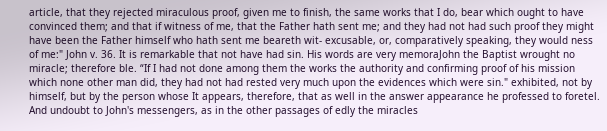article, that they rejected miraculous proof, given me to finish, the same works that I do, bear which ought to have convinced them; and that if witness of me, that the Father hath sent me; and they had not had such proof they might have been the Father himself who hath sent me beareth wit- excusable, or, comparatively speaking, they would ness of me:" John v. 36. It is remarkable that not have had sin. His words are very memoraJohn the Baptist wrought no miracle; therefore ble. “If I had not done among them the works the authority and confirming proof of his mission which none other man did, they had not had rested very much upon the evidences which were sin." exhibited, not by himself, but by the person whose It appears, therefore, that as well in the answer appearance he professed to foretel. And undoubt to John's messengers, as in the other passages of edly the miracles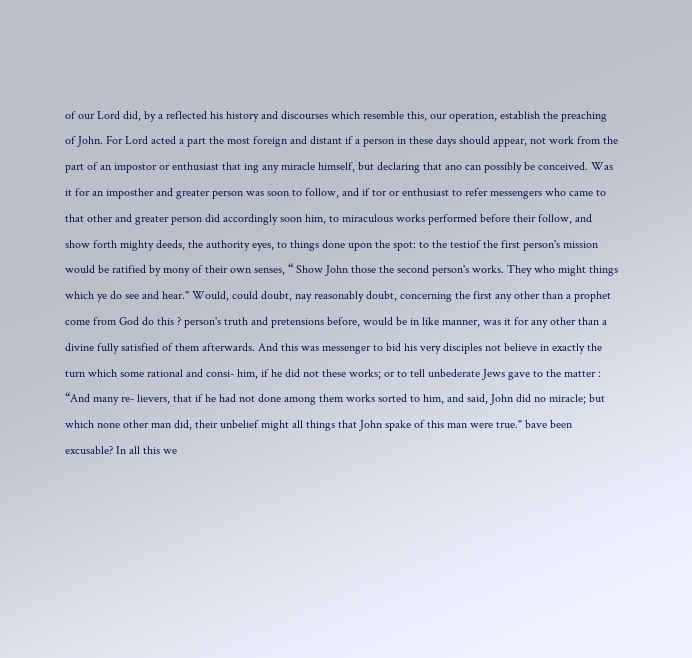of our Lord did, by a reflected his history and discourses which resemble this, our operation, establish the preaching of John. For Lord acted a part the most foreign and distant if a person in these days should appear, not work from the part of an impostor or enthusiast that ing any miracle himself, but declaring that ano can possibly be conceived. Was it for an imposther and greater person was soon to follow, and if tor or enthusiast to refer messengers who came to that other and greater person did accordingly soon him, to miraculous works performed before their follow, and show forth mighty deeds, the authority eyes, to things done upon the spot: to the testiof the first person's mission would be ratified by mony of their own senses, “ Show John those the second person's works. They who might things which ye do see and hear." Would, could doubt, nay reasonably doubt, concerning the first any other than a prophet come from God do this ? person's truth and pretensions before, would be in like manner, was it for any other than a divine fully satisfied of them afterwards. And this was messenger to bid his very disciples not believe in exactly the turn which some rational and consi- him, if he did not these works; or to tell unbederate Jews gave to the matter : “And many re- lievers, that if he had not done among them works sorted to him, and said, John did no miracle; but which none other man did, their unbelief might all things that John spake of this man were true." bave been excusable? In all this we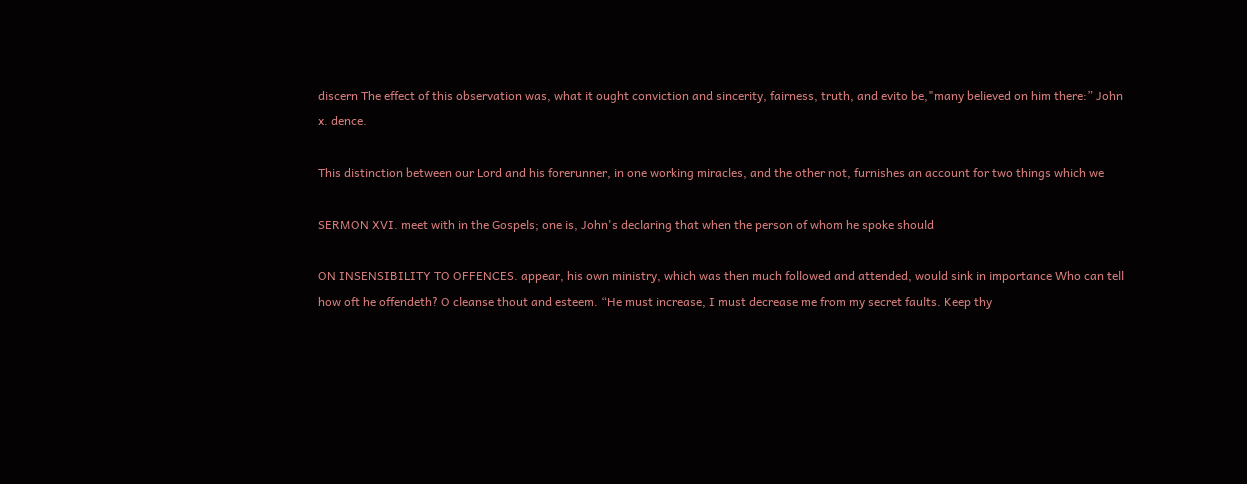discern The effect of this observation was, what it ought conviction and sincerity, fairness, truth, and evito be,"many believed on him there:” John x. dence.

This distinction between our Lord and his forerunner, in one working miracles, and the other not, furnishes an account for two things which we

SERMON XVI. meet with in the Gospels; one is, John's declaring that when the person of whom he spoke should

ON INSENSIBILITY TO OFFENCES. appear, his own ministry, which was then much followed and attended, would sink in importance Who can tell how oft he offendeth? O cleanse thout and esteem. “He must increase, I must decrease me from my secret faults. Keep thy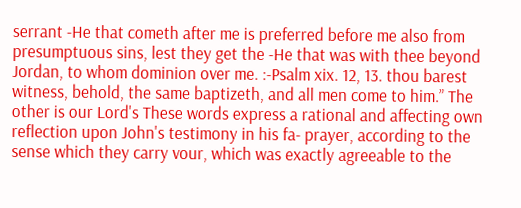serrant -He that cometh after me is preferred before me also from presumptuous sins, lest they get the -He that was with thee beyond Jordan, to whom dominion over me. :-Psalm xix. 12, 13. thou barest witness, behold, the same baptizeth, and all men come to him.” The other is our Lord's These words express a rational and affecting own reflection upon John's testimony in his fa- prayer, according to the sense which they carry vour, which was exactly agreeable to the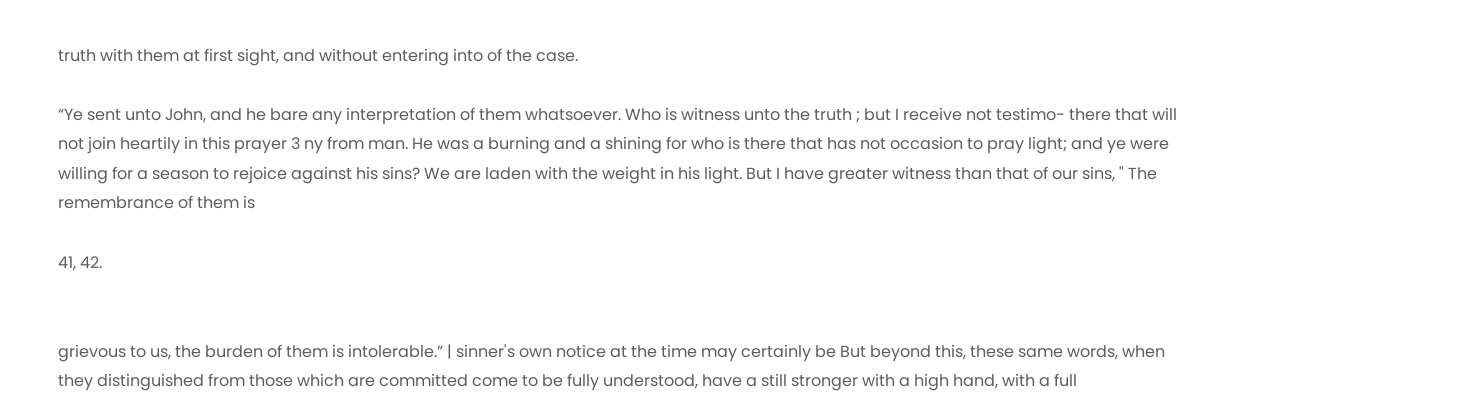truth with them at first sight, and without entering into of the case.

“Ye sent unto John, and he bare any interpretation of them whatsoever. Who is witness unto the truth ; but I receive not testimo- there that will not join heartily in this prayer 3 ny from man. He was a burning and a shining for who is there that has not occasion to pray light; and ye were willing for a season to rejoice against his sins? We are laden with the weight in his light. But I have greater witness than that of our sins, " The remembrance of them is

41, 42.


grievous to us, the burden of them is intolerable.” | sinner's own notice at the time may certainly be But beyond this, these same words, when they distinguished from those which are committed come to be fully understood, have a still stronger with a high hand, with a full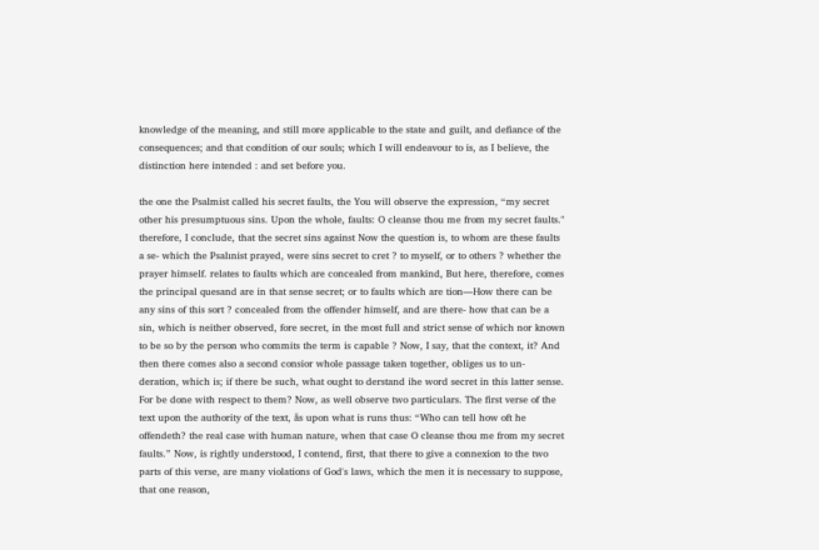knowledge of the meaning, and still more applicable to the state and guilt, and defiance of the consequences; and that condition of our souls; which I will endeavour to is, as I believe, the distinction here intended : and set before you.

the one the Psalmist called his secret faults, the You will observe the expression, “my secret other his presumptuous sins. Upon the whole, faults: O cleanse thou me from my secret faults." therefore, I conclude, that the secret sins against Now the question is, to whom are these faults a se- which the Psalınist prayed, were sins secret to cret ? to myself, or to others ? whether the prayer himself. relates to faults which are concealed from mankind, But here, therefore, comes the principal quesand are in that sense secret; or to faults which are tion—How there can be any sins of this sort ? concealed from the offender himself, and are there- how that can be a sin, which is neither observed, fore secret, in the most full and strict sense of which nor known to be so by the person who commits the term is capable ? Now, I say, that the context, it? And then there comes also a second consior whole passage taken together, obliges us to un- deration, which is; if there be such, what ought to derstand ihe word secret in this latter sense. For be done with respect to them? Now, as well observe two particulars. The first verse of the text upon the authority of the text, ås upon what is runs thus: “Who can tell how oft he offendeth? the real case with human nature, when that case O cleanse thou me from my secret faults.” Now, is rightly understood, I contend, first, that there to give a connexion to the two parts of this verse, are many violations of God's laws, which the men it is necessary to suppose, that one reason,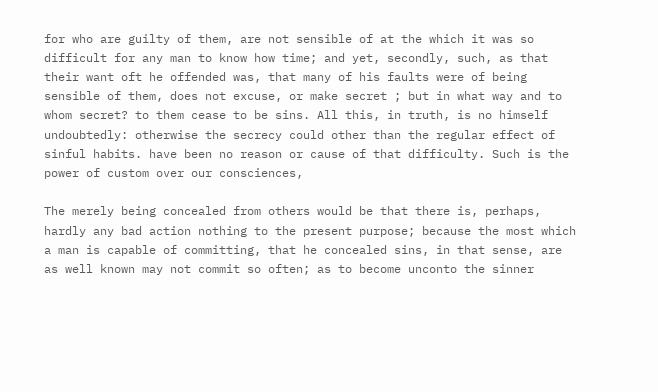for who are guilty of them, are not sensible of at the which it was so difficult for any man to know how time; and yet, secondly, such, as that their want oft he offended was, that many of his faults were of being sensible of them, does not excuse, or make secret ; but in what way and to whom secret? to them cease to be sins. All this, in truth, is no himself undoubtedly: otherwise the secrecy could other than the regular effect of sinful habits. have been no reason or cause of that difficulty. Such is the power of custom over our consciences,

The merely being concealed from others would be that there is, perhaps, hardly any bad action nothing to the present purpose; because the most which a man is capable of committing, that he concealed sins, in that sense, are as well known may not commit so often; as to become unconto the sinner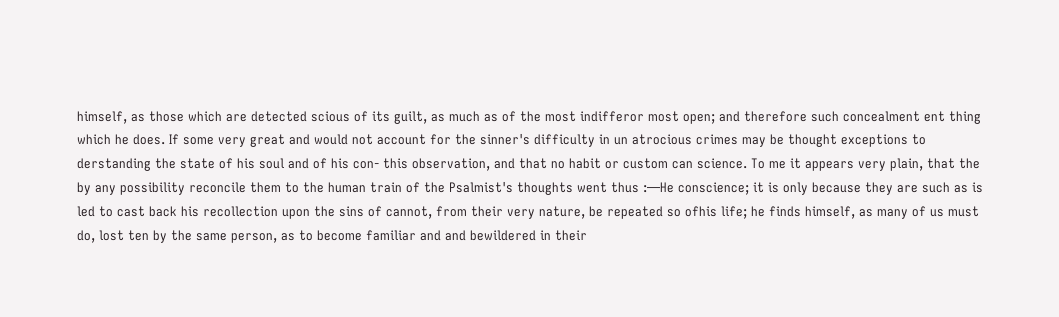himself, as those which are detected scious of its guilt, as much as of the most indifferor most open; and therefore such concealment ent thing which he does. If some very great and would not account for the sinner's difficulty in un atrocious crimes may be thought exceptions to derstanding the state of his soul and of his con- this observation, and that no habit or custom can science. To me it appears very plain, that the by any possibility reconcile them to the human train of the Psalmist's thoughts went thus :—He conscience; it is only because they are such as is led to cast back his recollection upon the sins of cannot, from their very nature, be repeated so ofhis life; he finds himself, as many of us must do, lost ten by the same person, as to become familiar and and bewildered in their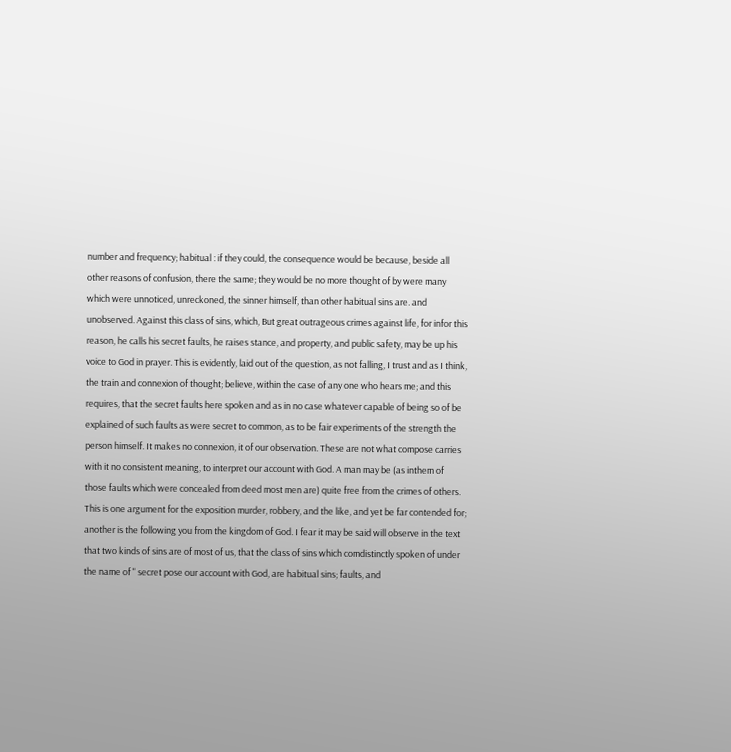number and frequency; habitual : if they could, the consequence would be because, beside all other reasons of confusion, there the same; they would be no more thought of by were many which were unnoticed, unreckoned, the sinner himself, than other habitual sins are. and unobserved. Against this class of sins, which, But great outrageous crimes against life, for infor this reason, he calls his secret faults, he raises stance, and property, and public safety, may be up his voice to God in prayer. This is evidently, laid out of the question, as not falling, I trust and as I think, the train and connexion of thought; believe, within the case of any one who hears me; and this requires, that the secret faults here spoken and as in no case whatever capable of being so of be explained of such faults as were secret to common, as to be fair experiments of the strength the person himself. It makes no connexion, it of our observation. These are not what compose carries with it no consistent meaning, to interpret our account with God. A man may be (as inthem of those faults which were concealed from deed most men are) quite free from the crimes of others. This is one argument for the exposition murder, robbery, and the like, and yet be far contended for; another is the following you from the kingdom of God. I fear it may be said will observe in the text that two kinds of sins are of most of us, that the class of sins which comdistinctly spoken of under the name of " secret pose our account with God, are habitual sins; faults, and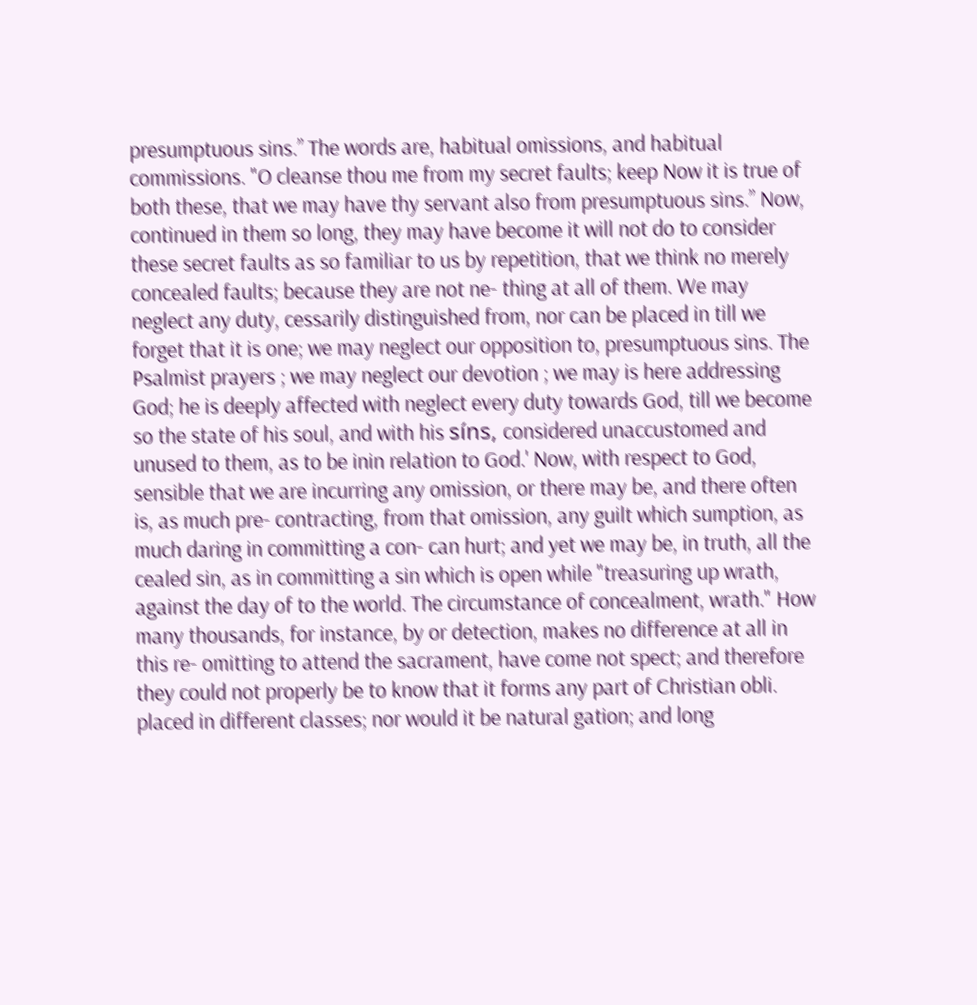presumptuous sins.” The words are, habitual omissions, and habitual commissions. "O cleanse thou me from my secret faults; keep Now it is true of both these, that we may have thy servant also from presumptuous sins.” Now, continued in them so long, they may have become it will not do to consider these secret faults as so familiar to us by repetition, that we think no merely concealed faults; because they are not ne- thing at all of them. We may neglect any duty, cessarily distinguished from, nor can be placed in till we forget that it is one; we may neglect our opposition to, presumptuous sins. The Psalmist prayers ; we may neglect our devotion ; we may is here addressing God; he is deeply affected with neglect every duty towards God, till we become so the state of his soul, and with his síns, considered unaccustomed and unused to them, as to be inin relation to God.' Now, with respect to God, sensible that we are incurring any omission, or there may be, and there often is, as much pre- contracting, from that omission, any guilt which sumption, as much daring in committing a con- can hurt; and yet we may be, in truth, all the cealed sin, as in committing a sin which is open while "treasuring up wrath, against the day of to the world. The circumstance of concealment, wrath." How many thousands, for instance, by or detection, makes no difference at all in this re- omitting to attend the sacrament, have come not spect; and therefore they could not properly be to know that it forms any part of Christian obli. placed in different classes; nor would it be natural gation; and long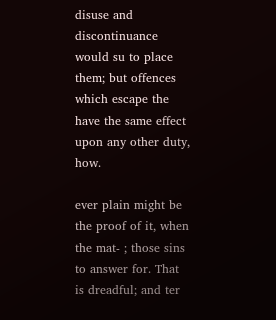disuse and discontinuance would su to place them; but offences which escape the have the same effect upon any other duty, how.

ever plain might be the proof of it, when the mat- ; those sins to answer for. That is dreadful; and ter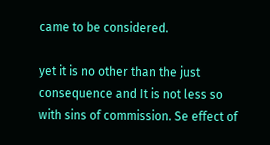came to be considered.

yet it is no other than the just consequence and It is not less so with sins of commission. Se effect of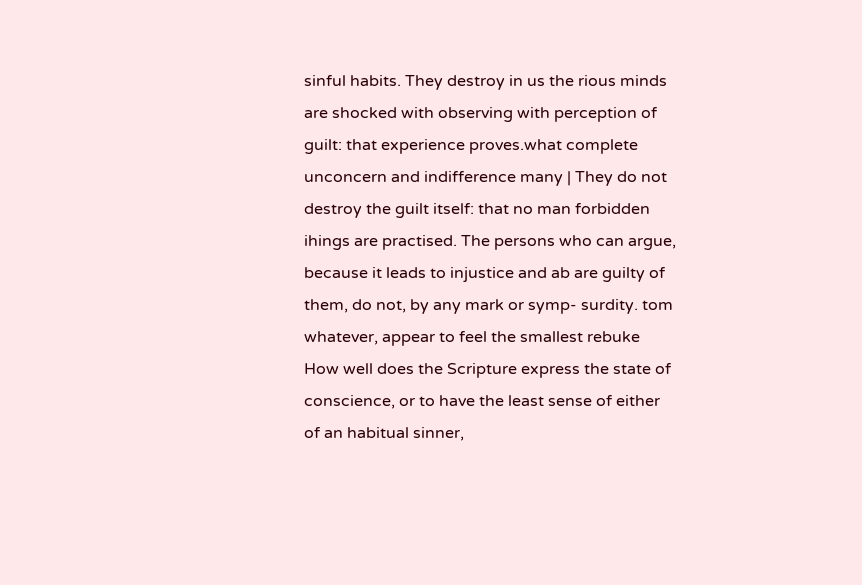sinful habits. They destroy in us the rious minds are shocked with observing with perception of guilt: that experience proves.what complete unconcern and indifference many | They do not destroy the guilt itself: that no man forbidden ihings are practised. The persons who can argue, because it leads to injustice and ab are guilty of them, do not, by any mark or symp- surdity. tom whatever, appear to feel the smallest rebuke How well does the Scripture express the state of conscience, or to have the least sense of either of an habitual sinner,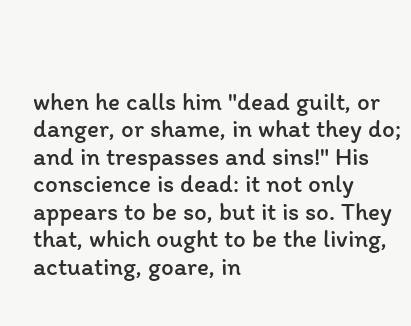when he calls him "dead guilt, or danger, or shame, in what they do; and in trespasses and sins!" His conscience is dead: it not only appears to be so, but it is so. They that, which ought to be the living, actuating, goare, in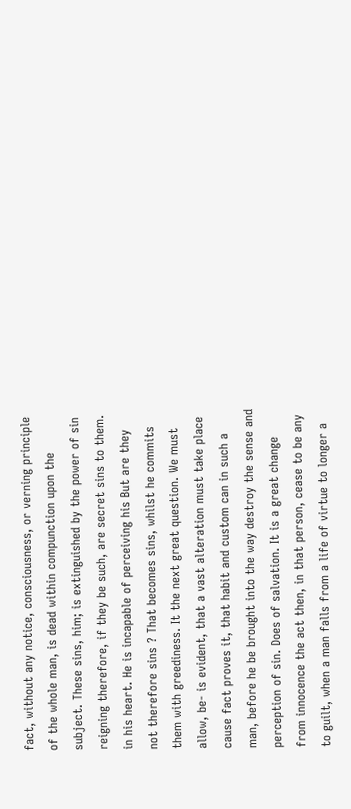fact, without any notice, consciousness, or verning principle of the whole man, is dead within compunction upon the subject. These sins, him; is extinguished by the power of sin reigning therefore, if they be such, are secret sins to them. in his heart. He is incapable of perceiving his But are they not therefore sins ? That becomes sins, whilst he commits them with greediness. It the next great question. We must allow, be- is evident, that a vast alteration must take place cause fact proves it, that habit and custom can in such a man, before he be brought into the way destroy the sense and perception of sin. Does of salvation. It is a great change from innocence the act then, in that person, cease to be any to guilt, when a man falls from a life of virtue to longer a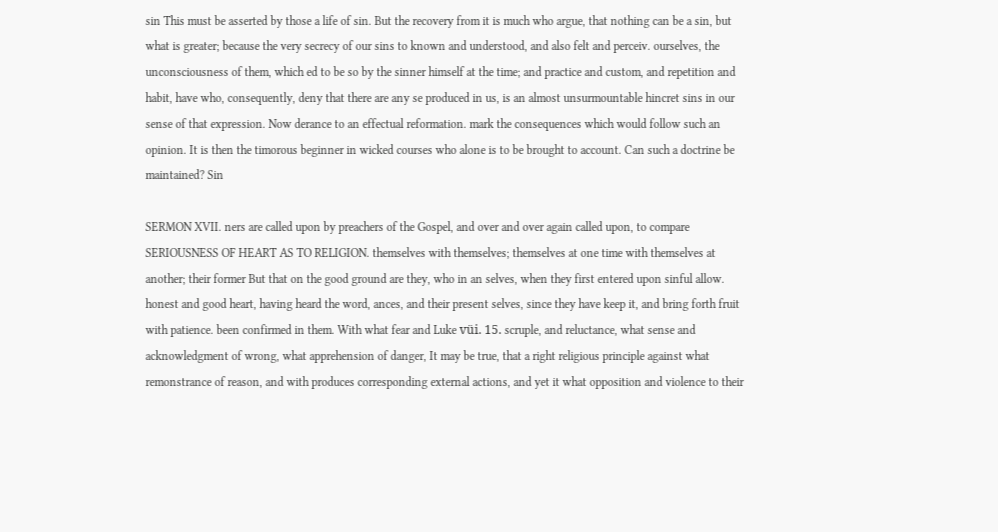sin This must be asserted by those a life of sin. But the recovery from it is much who argue, that nothing can be a sin, but what is greater; because the very secrecy of our sins to known and understood, and also felt and perceiv. ourselves, the unconsciousness of them, which ed to be so by the sinner himself at the time; and practice and custom, and repetition and habit, have who, consequently, deny that there are any se produced in us, is an almost unsurmountable hincret sins in our sense of that expression. Now derance to an effectual reformation. mark the consequences which would follow such an opinion. It is then the timorous beginner in wicked courses who alone is to be brought to account. Can such a doctrine be maintained? Sin

SERMON XVII. ners are called upon by preachers of the Gospel, and over and over again called upon, to compare SERIOUSNESS OF HEART AS TO RELIGION. themselves with themselves; themselves at one time with themselves at another; their former But that on the good ground are they, who in an selves, when they first entered upon sinful allow. honest and good heart, having heard the word, ances, and their present selves, since they have keep it, and bring forth fruit with patience. been confirmed in them. With what fear and Luke vüi. 15. scruple, and reluctance, what sense and acknowledgment of wrong, what apprehension of danger, It may be true, that a right religious principle against what remonstrance of reason, and with produces corresponding external actions, and yet it what opposition and violence to their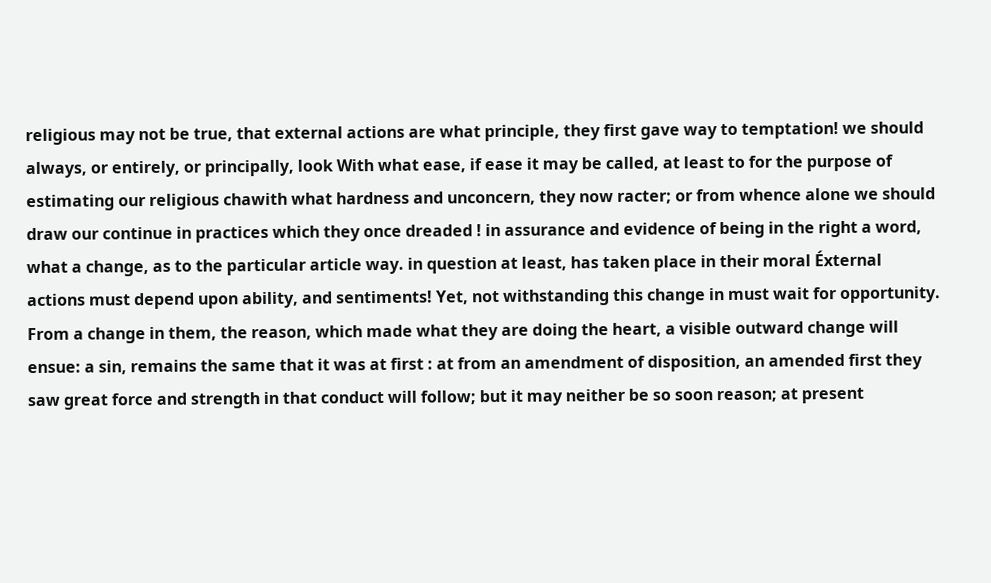religious may not be true, that external actions are what principle, they first gave way to temptation! we should always, or entirely, or principally, look With what ease, if ease it may be called, at least to for the purpose of estimating our religious chawith what hardness and unconcern, they now racter; or from whence alone we should draw our continue in practices which they once dreaded ! in assurance and evidence of being in the right a word, what a change, as to the particular article way. in question at least, has taken place in their moral Éxternal actions must depend upon ability, and sentiments! Yet, not withstanding this change in must wait for opportunity. From a change in them, the reason, which made what they are doing the heart, a visible outward change will ensue: a sin, remains the same that it was at first : at from an amendment of disposition, an amended first they saw great force and strength in that conduct will follow; but it may neither be so soon reason; at present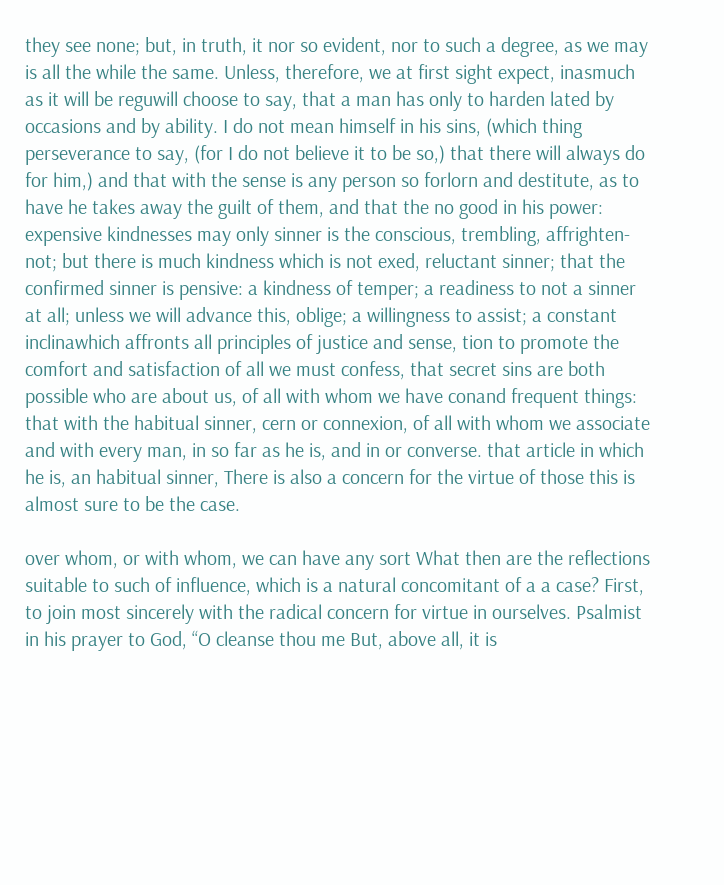they see none; but, in truth, it nor so evident, nor to such a degree, as we may is all the while the same. Unless, therefore, we at first sight expect, inasmuch as it will be reguwill choose to say, that a man has only to harden lated by occasions and by ability. I do not mean himself in his sins, (which thing perseverance to say, (for I do not believe it to be so,) that there will always do for him,) and that with the sense is any person so forlorn and destitute, as to have he takes away the guilt of them, and that the no good in his power: expensive kindnesses may only sinner is the conscious, trembling, affrighten- not; but there is much kindness which is not exed, reluctant sinner; that the confirmed sinner is pensive: a kindness of temper; a readiness to not a sinner at all; unless we will advance this, oblige; a willingness to assist; a constant inclinawhich affronts all principles of justice and sense, tion to promote the comfort and satisfaction of all we must confess, that secret sins are both possible who are about us, of all with whom we have conand frequent things: that with the habitual sinner, cern or connexion, of all with whom we associate and with every man, in so far as he is, and in or converse. that article in which he is, an habitual sinner, There is also a concern for the virtue of those this is almost sure to be the case.

over whom, or with whom, we can have any sort What then are the reflections suitable to such of influence, which is a natural concomitant of a a case? First, to join most sincerely with the radical concern for virtue in ourselves. Psalmist in his prayer to God, “O cleanse thou me But, above all, it is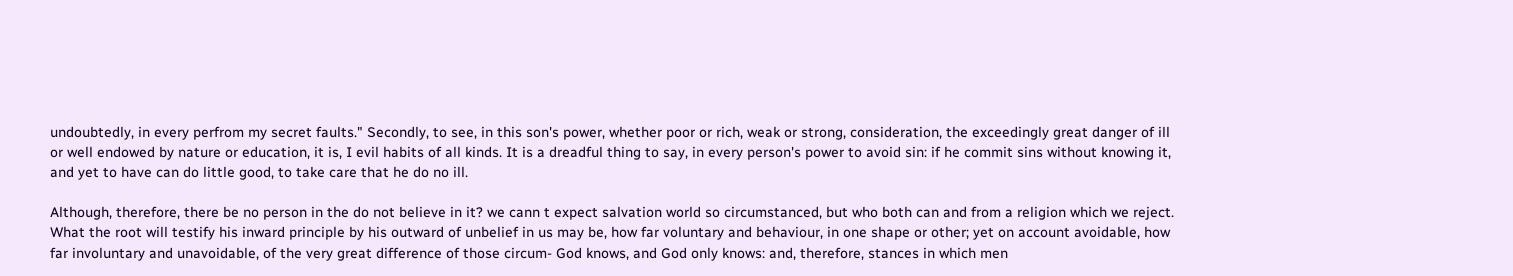undoubtedly, in every perfrom my secret faults." Secondly, to see, in this son's power, whether poor or rich, weak or strong, consideration, the exceedingly great danger of ill or well endowed by nature or education, it is, I evil habits of all kinds. It is a dreadful thing to say, in every person's power to avoid sin: if he commit sins without knowing it, and yet to have can do little good, to take care that he do no ill.

Although, therefore, there be no person in the do not believe in it? we cann t expect salvation world so circumstanced, but who both can and from a religion which we reject. What the root will testify his inward principle by his outward of unbelief in us may be, how far voluntary and behaviour, in one shape or other; yet on account avoidable, how far involuntary and unavoidable, of the very great difference of those circum- God knows, and God only knows: and, therefore, stances in which men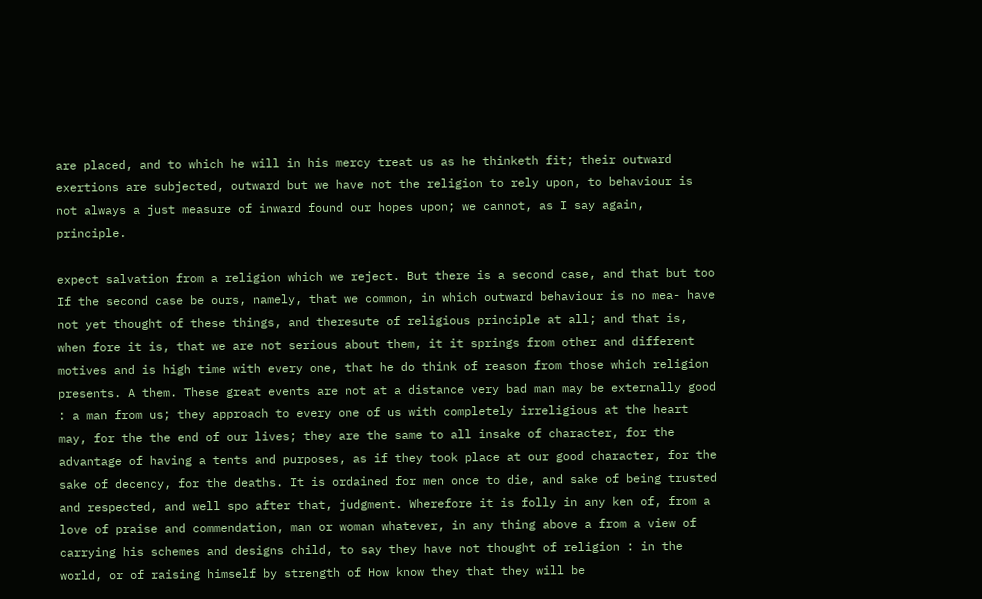are placed, and to which he will in his mercy treat us as he thinketh fit; their outward exertions are subjected, outward but we have not the religion to rely upon, to behaviour is not always a just measure of inward found our hopes upon; we cannot, as I say again, principle.

expect salvation from a religion which we reject. But there is a second case, and that but too If the second case be ours, namely, that we common, in which outward behaviour is no mea- have not yet thought of these things, and theresute of religious principle at all; and that is, when fore it is, that we are not serious about them, it it springs from other and different motives and is high time with every one, that he do think of reason from those which religion presents. A them. These great events are not at a distance very bad man may be externally good : a man from us; they approach to every one of us with completely irreligious at the heart may, for the the end of our lives; they are the same to all insake of character, for the advantage of having a tents and purposes, as if they took place at our good character, for the sake of decency, for the deaths. It is ordained for men once to die, and sake of being trusted and respected, and well spo after that, judgment. Wherefore it is folly in any ken of, from a love of praise and commendation, man or woman whatever, in any thing above a from a view of carrying his schemes and designs child, to say they have not thought of religion : in the world, or of raising himself by strength of How know they that they will be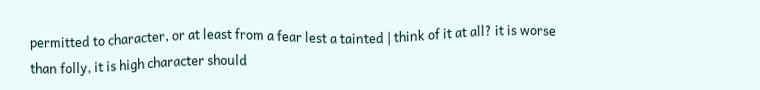permitted to character, or at least from a fear lest a tainted | think of it at all? it is worse than folly, it is high character should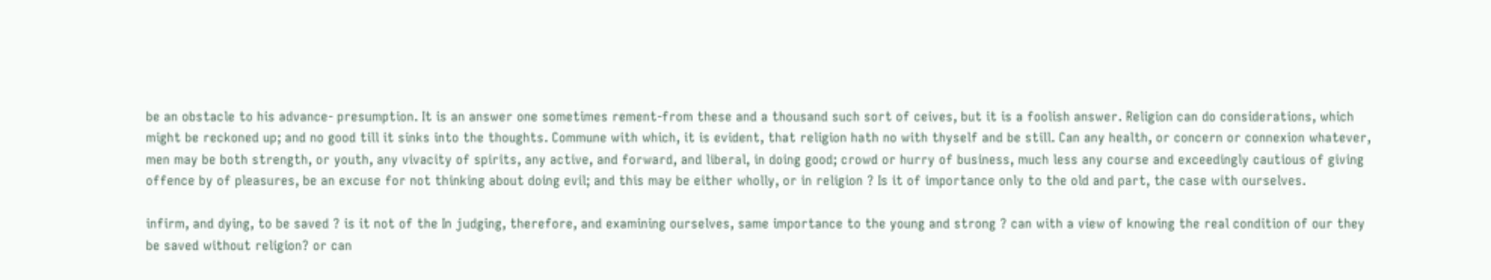be an obstacle to his advance- presumption. It is an answer one sometimes rement-from these and a thousand such sort of ceives, but it is a foolish answer. Religion can do considerations, which might be reckoned up; and no good till it sinks into the thoughts. Commune with which, it is evident, that religion hath no with thyself and be still. Can any health, or concern or connexion whatever, men may be both strength, or youth, any vivacity of spirits, any active, and forward, and liberal, in doing good; crowd or hurry of business, much less any course and exceedingly cautious of giving offence by of pleasures, be an excuse for not thinking about doing evil; and this may be either wholly, or in religion ? Is it of importance only to the old and part, the case with ourselves.

infirm, and dying, to be saved ? is it not of the In judging, therefore, and examining ourselves, same importance to the young and strong ? can with a view of knowing the real condition of our they be saved without religion? or can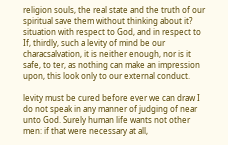religion souls, the real state and the truth of our spiritual save them without thinking about it? situation with respect to God, and in respect to If, thirdly, such a levity of mind be our characsalvation, it is neither enough, nor is it safe, to ter, as nothing can make an impression upon, this look only to our external conduct.

levity must be cured before ever we can draw I do not speak in any manner of judging of near unto God. Surely human life wants not other men: if that were necessary at all,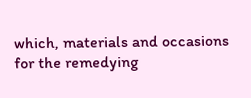which, materials and occasions for the remedying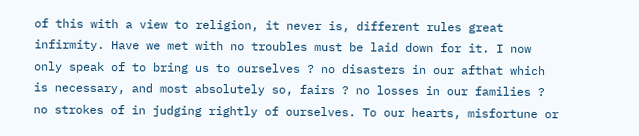of this with a view to religion, it never is, different rules great infirmity. Have we met with no troubles must be laid down for it. I now only speak of to bring us to ourselves ? no disasters in our afthat which is necessary, and most absolutely so, fairs ? no losses in our families ? no strokes of in judging rightly of ourselves. To our hearts, misfortune or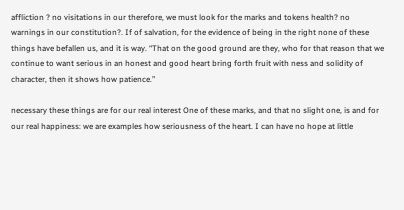affliction ? no visitations in our therefore, we must look for the marks and tokens health? no warnings in our constitution?. If of salvation, for the evidence of being in the right none of these things have befallen us, and it is way. “That on the good ground are they, who for that reason that we continue to want serious in an honest and good heart bring forth fruit with ness and solidity of character, then it shows how patience.”

necessary these things are for our real interest One of these marks, and that no slight one, is and for our real happiness: we are examples how seriousness of the heart. I can have no hope at little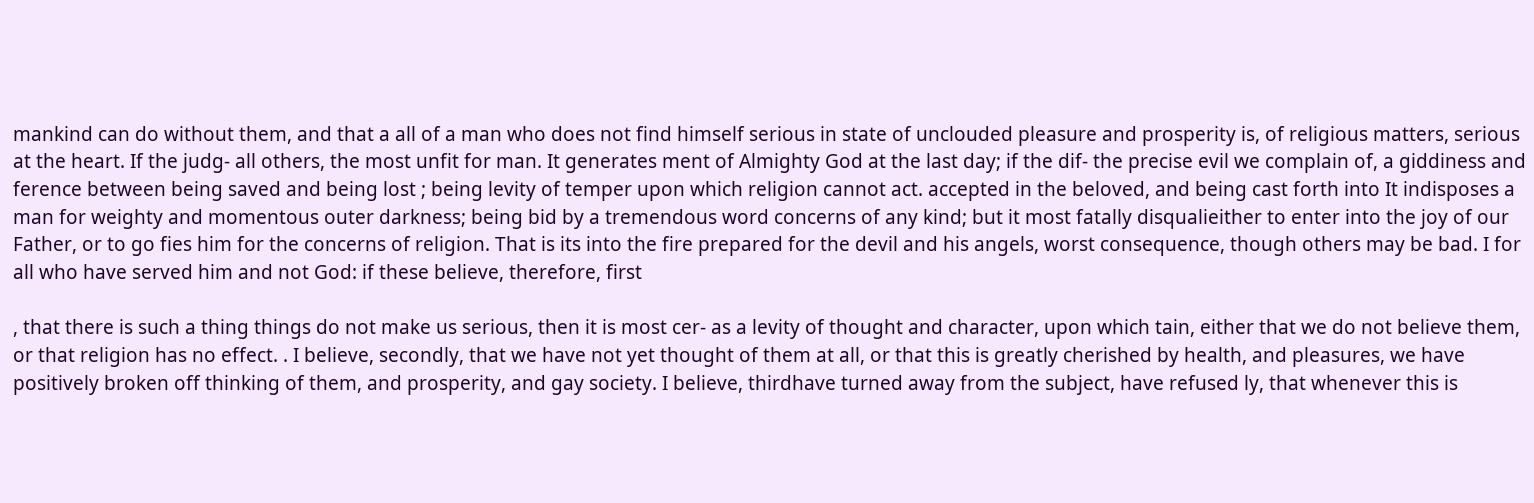mankind can do without them, and that a all of a man who does not find himself serious in state of unclouded pleasure and prosperity is, of religious matters, serious at the heart. If the judg- all others, the most unfit for man. It generates ment of Almighty God at the last day; if the dif- the precise evil we complain of, a giddiness and ference between being saved and being lost ; being levity of temper upon which religion cannot act. accepted in the beloved, and being cast forth into It indisposes a man for weighty and momentous outer darkness; being bid by a tremendous word concerns of any kind; but it most fatally disqualieither to enter into the joy of our Father, or to go fies him for the concerns of religion. That is its into the fire prepared for the devil and his angels, worst consequence, though others may be bad. I for all who have served him and not God: if these believe, therefore, first

, that there is such a thing things do not make us serious, then it is most cer- as a levity of thought and character, upon which tain, either that we do not believe them, or that religion has no effect. . I believe, secondly, that we have not yet thought of them at all, or that this is greatly cherished by health, and pleasures, we have positively broken off thinking of them, and prosperity, and gay society. I believe, thirdhave turned away from the subject, have refused ly, that whenever this is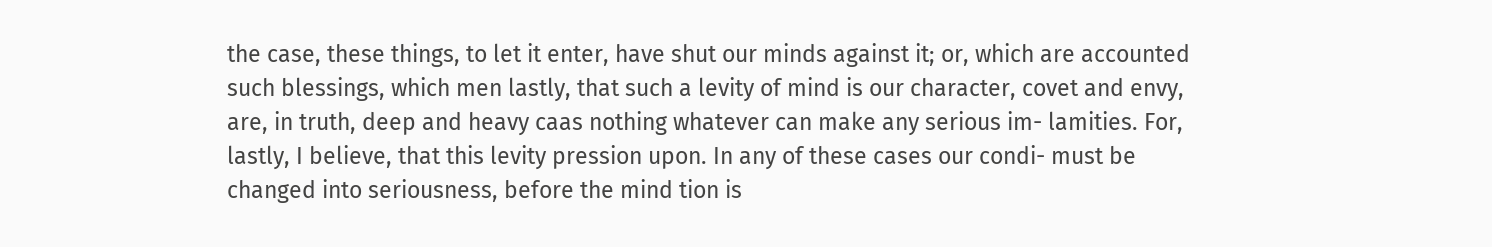the case, these things, to let it enter, have shut our minds against it; or, which are accounted such blessings, which men lastly, that such a levity of mind is our character, covet and envy, are, in truth, deep and heavy caas nothing whatever can make any serious im- lamities. For, lastly, I believe, that this levity pression upon. In any of these cases our condi- must be changed into seriousness, before the mind tion is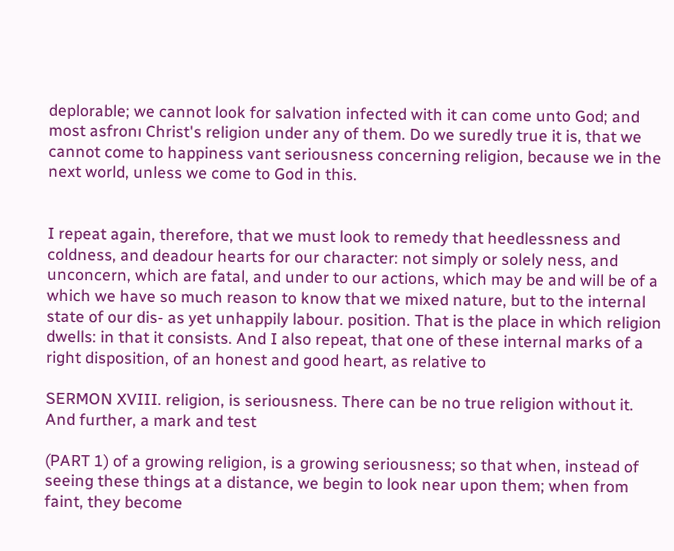deplorable; we cannot look for salvation infected with it can come unto God; and most asfronı Christ's religion under any of them. Do we suredly true it is, that we cannot come to happiness vant seriousness concerning religion, because we in the next world, unless we come to God in this.


I repeat again, therefore, that we must look to remedy that heedlessness and coldness, and deadour hearts for our character: not simply or solely ness, and unconcern, which are fatal, and under to our actions, which may be and will be of a which we have so much reason to know that we mixed nature, but to the internal state of our dis- as yet unhappily labour. position. That is the place in which religion dwells: in that it consists. And I also repeat, that one of these internal marks of a right disposition, of an honest and good heart, as relative to

SERMON XVIII. religion, is seriousness. There can be no true religion without it. And further, a mark and test

(PART 1) of a growing religion, is a growing seriousness; so that when, instead of seeing these things at a distance, we begin to look near upon them; when from faint, they become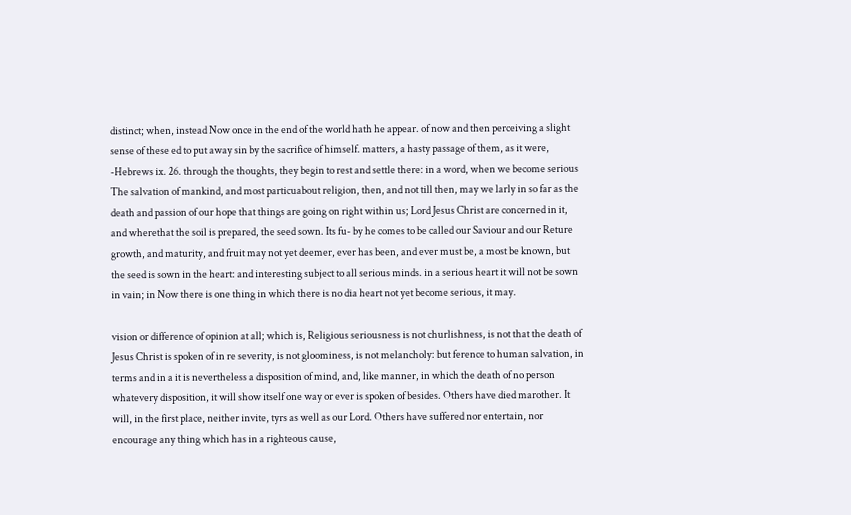distinct; when, instead Now once in the end of the world hath he appear. of now and then perceiving a slight sense of these ed to put away sin by the sacrifice of himself. matters, a hasty passage of them, as it were, -Hebrews ix. 26. through the thoughts, they begin to rest and settle there: in a word, when we become serious The salvation of mankind, and most particuabout religion, then, and not till then, may we larly in so far as the death and passion of our hope that things are going on right within us; Lord Jesus Christ are concerned in it, and wherethat the soil is prepared, the seed sown. Its fu- by he comes to be called our Saviour and our Reture growth, and maturity, and fruit may not yet deemer, ever has been, and ever must be, a most be known, but the seed is sown in the heart: and interesting subject to all serious minds. in a serious heart it will not be sown in vain; in Now there is one thing in which there is no dia heart not yet become serious, it may.

vision or difference of opinion at all; which is, Religious seriousness is not churlishness, is not that the death of Jesus Christ is spoken of in re severity, is not gloominess, is not melancholy: but ference to human salvation, in terms and in a it is nevertheless a disposition of mind, and, like manner, in which the death of no person whatevery disposition, it will show itself one way or ever is spoken of besides. Others have died marother. It will, in the first place, neither invite, tyrs as well as our Lord. Others have suffered nor entertain, nor encourage any thing which has in a righteous cause,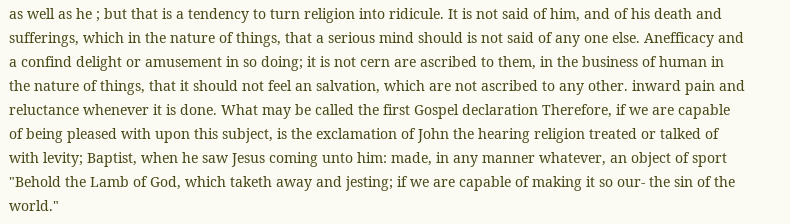as well as he ; but that is a tendency to turn religion into ridicule. It is not said of him, and of his death and sufferings, which in the nature of things, that a serious mind should is not said of any one else. Anefficacy and a confind delight or amusement in so doing; it is not cern are ascribed to them, in the business of human in the nature of things, that it should not feel an salvation, which are not ascribed to any other. inward pain and reluctance whenever it is done. What may be called the first Gospel declaration Therefore, if we are capable of being pleased with upon this subject, is the exclamation of John the hearing religion treated or talked of with levity; Baptist, when he saw Jesus coming unto him: made, in any manner whatever, an object of sport "Behold the Lamb of God, which taketh away and jesting; if we are capable of making it so our- the sin of the world."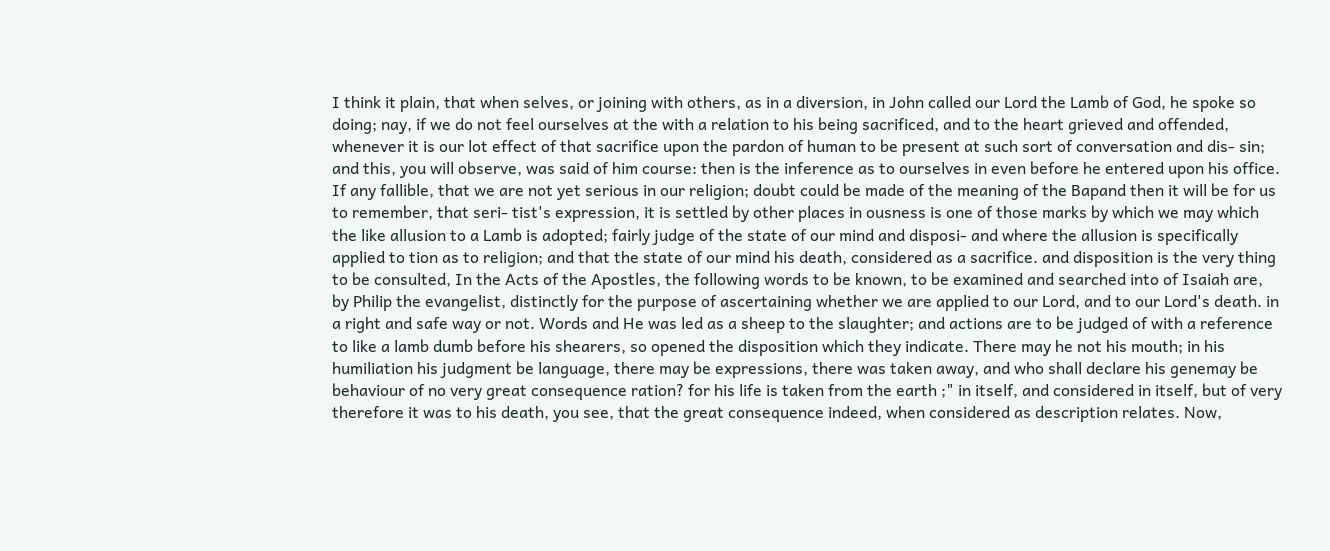I think it plain, that when selves, or joining with others, as in a diversion, in John called our Lord the Lamb of God, he spoke so doing; nay, if we do not feel ourselves at the with a relation to his being sacrificed, and to the heart grieved and offended, whenever it is our lot effect of that sacrifice upon the pardon of human to be present at such sort of conversation and dis- sin; and this, you will observe, was said of him course: then is the inference as to ourselves in even before he entered upon his office. If any fallible, that we are not yet serious in our religion; doubt could be made of the meaning of the Bapand then it will be for us to remember, that seri- tist's expression, it is settled by other places in ousness is one of those marks by which we may which the like allusion to a Lamb is adopted; fairly judge of the state of our mind and disposi- and where the allusion is specifically applied to tion as to religion; and that the state of our mind his death, considered as a sacrifice. and disposition is the very thing to be consulted, In the Acts of the Apostles, the following words to be known, to be examined and searched into of Isaiah are, by Philip the evangelist, distinctly for the purpose of ascertaining whether we are applied to our Lord, and to our Lord's death. in a right and safe way or not. Words and He was led as a sheep to the slaughter; and actions are to be judged of with a reference to like a lamb dumb before his shearers, so opened the disposition which they indicate. There may he not his mouth; in his humiliation his judgment be language, there may be expressions, there was taken away, and who shall declare his genemay be behaviour of no very great consequence ration? for his life is taken from the earth ;" in itself, and considered in itself, but of very therefore it was to his death, you see, that the great consequence indeed, when considered as description relates. Now,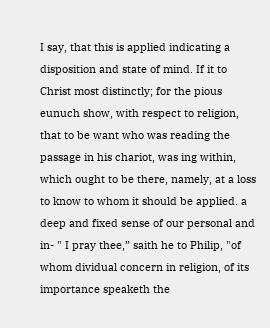I say, that this is applied indicating a disposition and state of mind. If it to Christ most distinctly; for the pious eunuch show, with respect to religion, that to be want who was reading the passage in his chariot, was ing within, which ought to be there, namely, at a loss to know to whom it should be applied. a deep and fixed sense of our personal and in- " I pray thee,” saith he to Philip, "of whom dividual concern in religion, of its importance speaketh the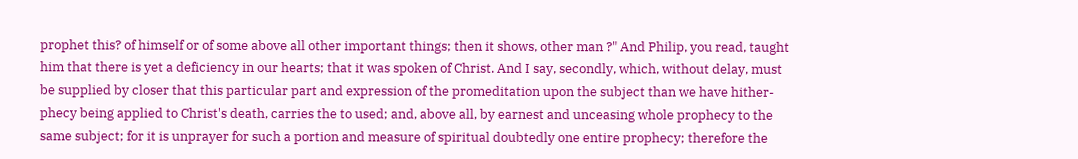prophet this? of himself or of some above all other important things; then it shows, other man ?" And Philip, you read, taught him that there is yet a deficiency in our hearts; that it was spoken of Christ. And I say, secondly, which, without delay, must be supplied by closer that this particular part and expression of the promeditation upon the subject than we have hither- phecy being applied to Christ's death, carries the to used; and, above all, by earnest and unceasing whole prophecy to the same subject; for it is unprayer for such a portion and measure of spiritual doubtedly one entire prophecy; therefore the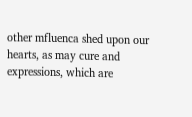other mfluenca shed upon our hearts, as may cure and expressions, which are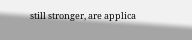still stronger, are applica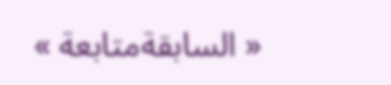« السابقةمتابعة »